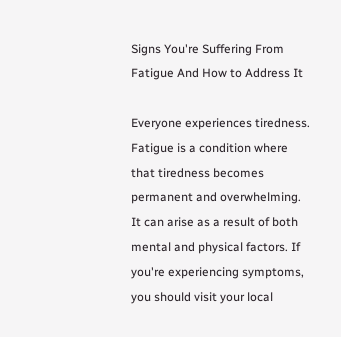Signs You're Suffering From Fatigue And How to Address It

Everyone experiences tiredness. Fatigue is a condition where that tiredness becomes permanent and overwhelming. It can arise as a result of both mental and physical factors. If you're experiencing symptoms, you should visit your local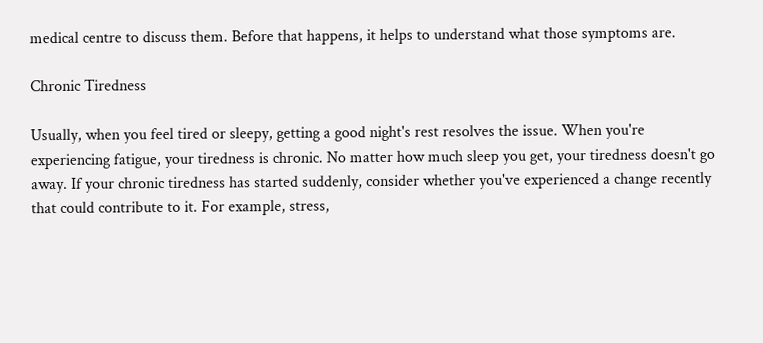medical centre to discuss them. Before that happens, it helps to understand what those symptoms are.

Chronic Tiredness

Usually, when you feel tired or sleepy, getting a good night's rest resolves the issue. When you're experiencing fatigue, your tiredness is chronic. No matter how much sleep you get, your tiredness doesn't go away. If your chronic tiredness has started suddenly, consider whether you've experienced a change recently that could contribute to it. For example, stress,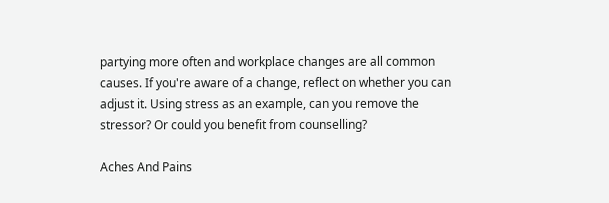partying more often and workplace changes are all common causes. If you're aware of a change, reflect on whether you can adjust it. Using stress as an example, can you remove the stressor? Or could you benefit from counselling?

Aches And Pains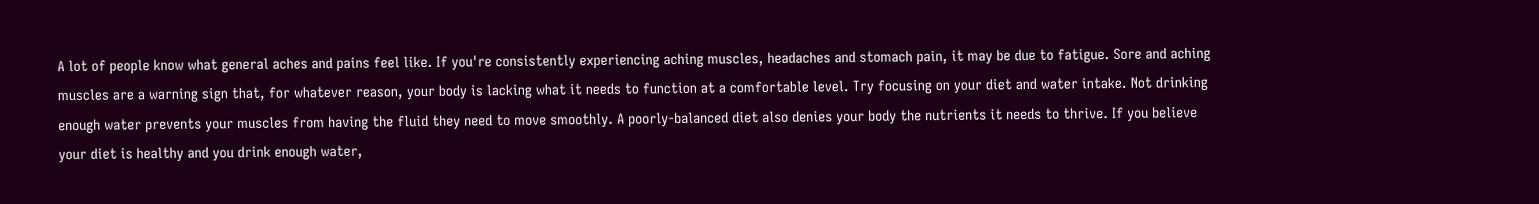A lot of people know what general aches and pains feel like. If you're consistently experiencing aching muscles, headaches and stomach pain, it may be due to fatigue. Sore and aching muscles are a warning sign that, for whatever reason, your body is lacking what it needs to function at a comfortable level. Try focusing on your diet and water intake. Not drinking enough water prevents your muscles from having the fluid they need to move smoothly. A poorly-balanced diet also denies your body the nutrients it needs to thrive. If you believe your diet is healthy and you drink enough water,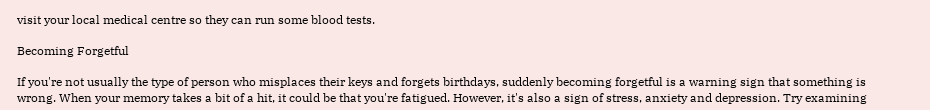visit your local medical centre so they can run some blood tests.

Becoming Forgetful

If you're not usually the type of person who misplaces their keys and forgets birthdays, suddenly becoming forgetful is a warning sign that something is wrong. When your memory takes a bit of a hit, it could be that you're fatigued. However, it's also a sign of stress, anxiety and depression. Try examining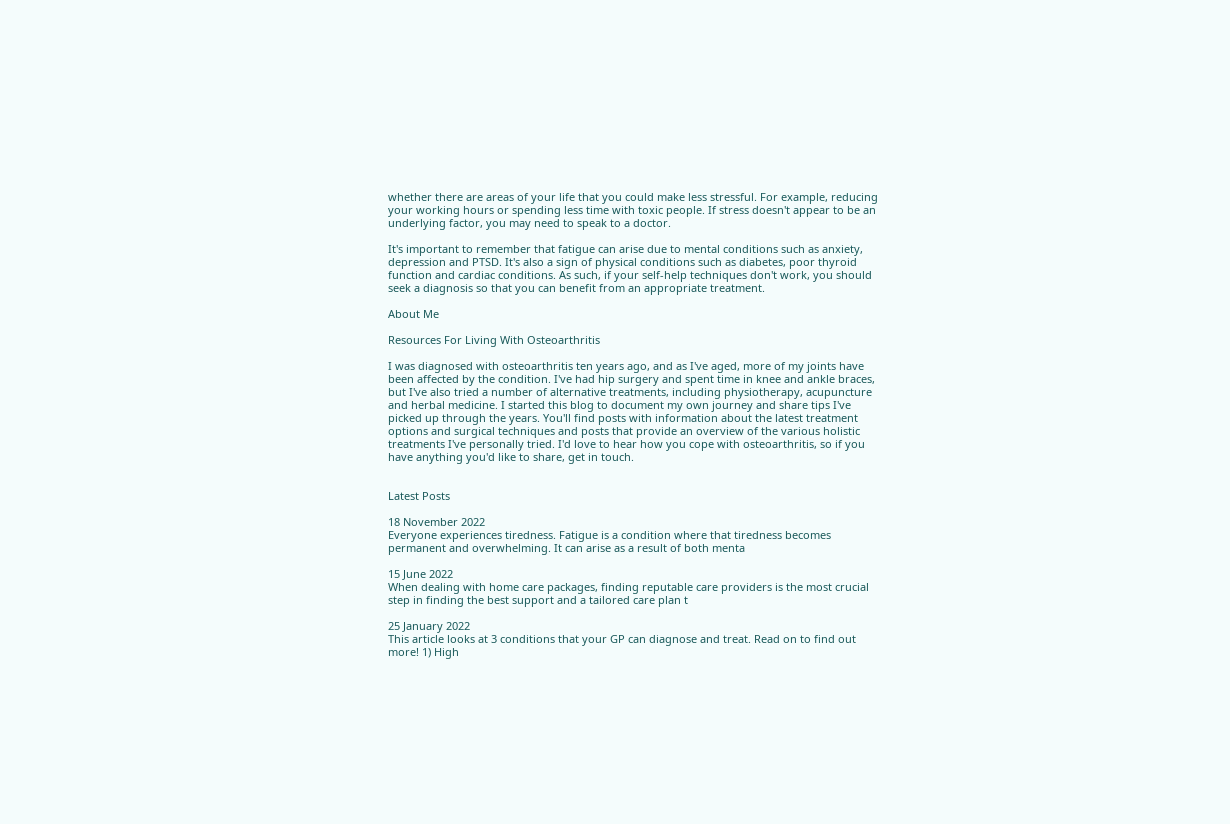whether there are areas of your life that you could make less stressful. For example, reducing your working hours or spending less time with toxic people. If stress doesn't appear to be an underlying factor, you may need to speak to a doctor.

It's important to remember that fatigue can arise due to mental conditions such as anxiety, depression and PTSD. It's also a sign of physical conditions such as diabetes, poor thyroid function and cardiac conditions. As such, if your self-help techniques don't work, you should seek a diagnosis so that you can benefit from an appropriate treatment.

About Me

Resources For Living With Osteoarthritis

I was diagnosed with osteoarthritis ten years ago, and as I've aged, more of my joints have been affected by the condition. I've had hip surgery and spent time in knee and ankle braces, but I've also tried a number of alternative treatments, including physiotherapy, acupuncture and herbal medicine. I started this blog to document my own journey and share tips I've picked up through the years. You'll find posts with information about the latest treatment options and surgical techniques and posts that provide an overview of the various holistic treatments I've personally tried. I'd love to hear how you cope with osteoarthritis, so if you have anything you'd like to share, get in touch.


Latest Posts

18 November 2022
Everyone experiences tiredness. Fatigue is a condition where that tiredness becomes permanent and overwhelming. It can arise as a result of both menta

15 June 2022
When dealing with home care packages, finding reputable care providers is the most crucial step in finding the best support and a tailored care plan t

25 January 2022
This article looks at 3 conditions that your GP can diagnose and treat. Read on to find out more! 1) High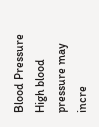Blood Pressure High blood pressure may incre